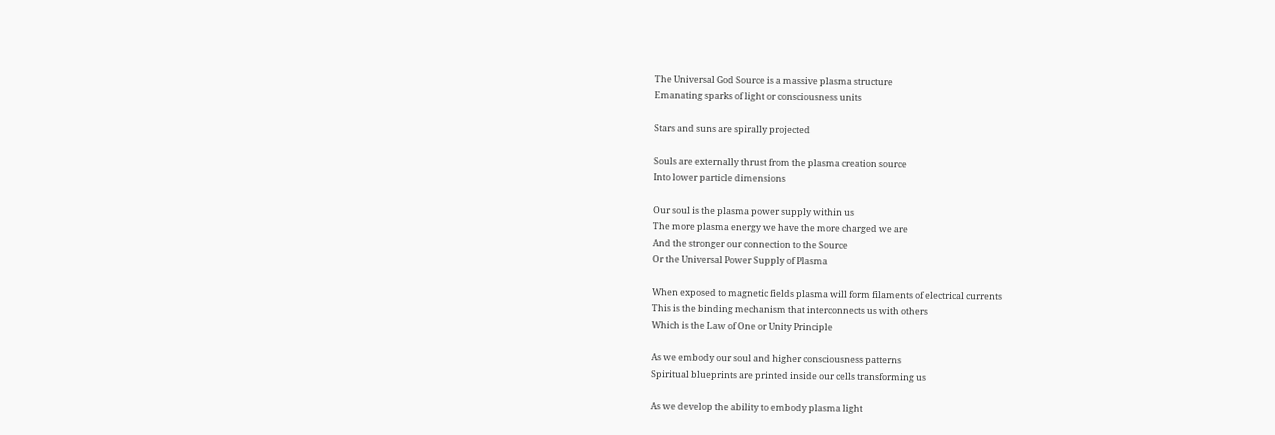The Universal God Source is a massive plasma structure
Emanating sparks of light or consciousness units

Stars and suns are spirally projected

Souls are externally thrust from the plasma creation source
Into lower particle dimensions

Our soul is the plasma power supply within us
The more plasma energy we have the more charged we are
And the stronger our connection to the Source
Or the Universal Power Supply of Plasma

When exposed to magnetic fields plasma will form filaments of electrical currents
This is the binding mechanism that interconnects us with others
Which is the Law of One or Unity Principle

As we embody our soul and higher consciousness patterns
Spiritual blueprints are printed inside our cells transforming us

As we develop the ability to embody plasma light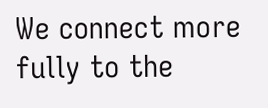We connect more fully to the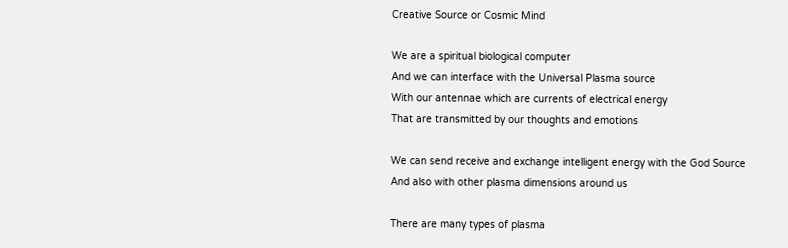Creative Source or Cosmic Mind

We are a spiritual biological computer
And we can interface with the Universal Plasma source
With our antennae which are currents of electrical energy
That are transmitted by our thoughts and emotions

We can send receive and exchange intelligent energy with the God Source
And also with other plasma dimensions around us

There are many types of plasma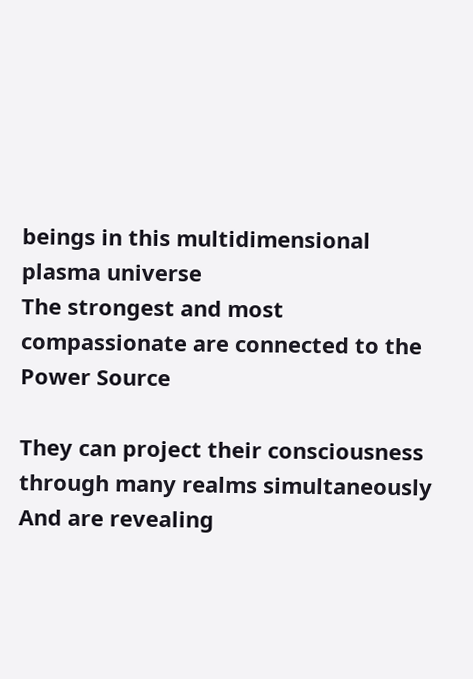beings in this multidimensional plasma universe
The strongest and most compassionate are connected to the Power Source

They can project their consciousness through many realms simultaneously
And are revealing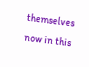themselves now in this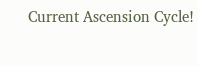Current Ascension Cycle!